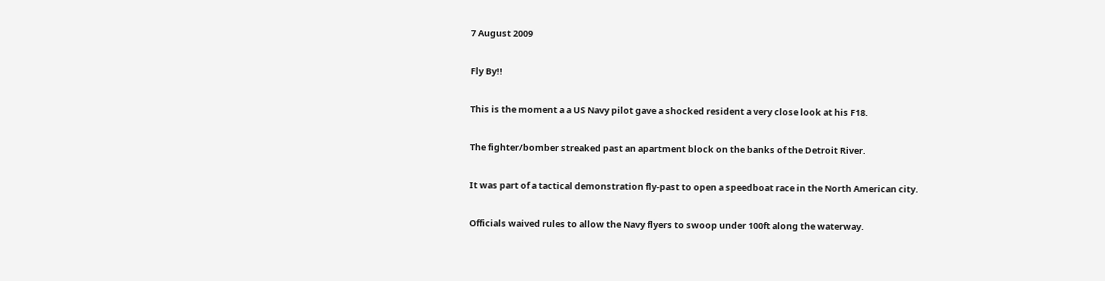7 August 2009

Fly By!!

This is the moment a a US Navy pilot gave a shocked resident a very close look at his F18.

The fighter/bomber streaked past an apartment block on the banks of the Detroit River.

It was part of a tactical demonstration fly-past to open a speedboat race in the North American city.

Officials waived rules to allow the Navy flyers to swoop under 100ft along the waterway.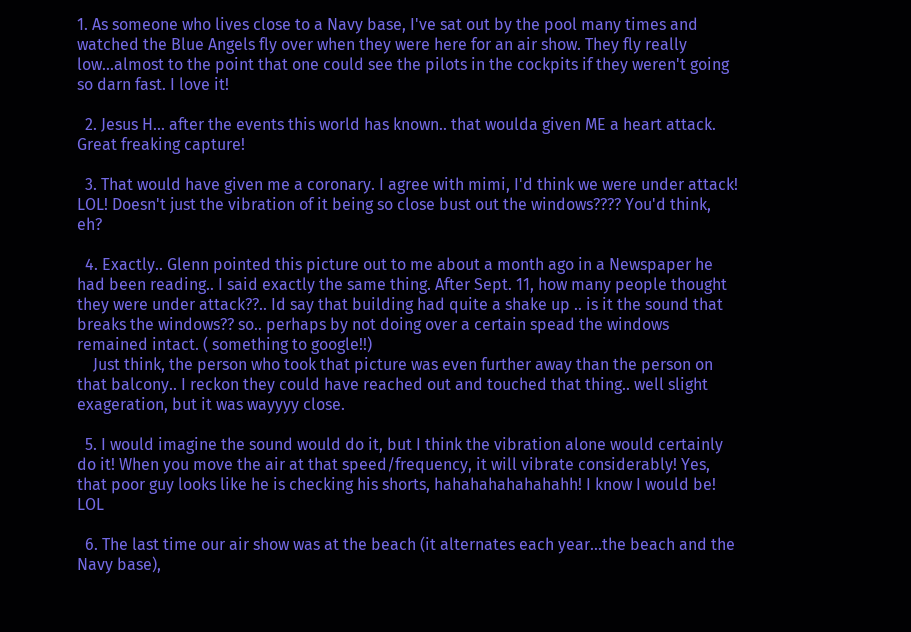1. As someone who lives close to a Navy base, I've sat out by the pool many times and watched the Blue Angels fly over when they were here for an air show. They fly really low...almost to the point that one could see the pilots in the cockpits if they weren't going so darn fast. I love it!

  2. Jesus H... after the events this world has known.. that woulda given ME a heart attack. Great freaking capture!

  3. That would have given me a coronary. I agree with mimi, I'd think we were under attack! LOL! Doesn't just the vibration of it being so close bust out the windows???? You'd think, eh?

  4. Exactly.. Glenn pointed this picture out to me about a month ago in a Newspaper he had been reading.. I said exactly the same thing. After Sept. 11, how many people thought they were under attack??.. Id say that building had quite a shake up .. is it the sound that breaks the windows?? so.. perhaps by not doing over a certain spead the windows remained intact. ( something to google!!)
    Just think, the person who took that picture was even further away than the person on that balcony.. I reckon they could have reached out and touched that thing.. well slight exageration, but it was wayyyy close.

  5. I would imagine the sound would do it, but I think the vibration alone would certainly do it! When you move the air at that speed/frequency, it will vibrate considerably! Yes, that poor guy looks like he is checking his shorts, hahahahahahahahh! I know I would be! LOL

  6. The last time our air show was at the beach (it alternates each year...the beach and the Navy base),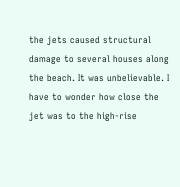the jets caused structural damage to several houses along the beach. It was unbelievable. I have to wonder how close the jet was to the high-rise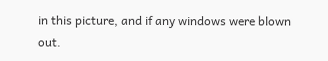in this picture, and if any windows were blown out.